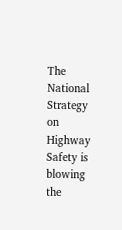The National Strategy on Highway Safety is blowing the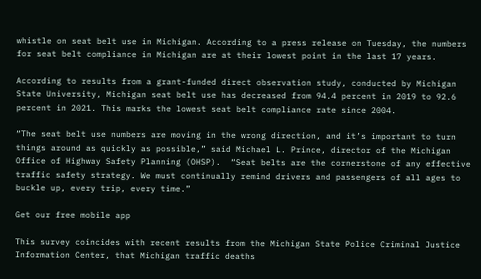whistle on seat belt use in Michigan. According to a press release on Tuesday, the numbers for seat belt compliance in Michigan are at their lowest point in the last 17 years.

According to results from a grant-funded direct observation study, conducted by Michigan State University, Michigan seat belt use has decreased from 94.4 percent in 2019 to 92.6 percent in 2021. This marks the lowest seat belt compliance rate since 2004.

“The seat belt use numbers are moving in the wrong direction, and it’s important to turn things around as quickly as possible,” said Michael L. Prince, director of the Michigan Office of Highway Safety Planning (OHSP).  “Seat belts are the cornerstone of any effective traffic safety strategy. We must continually remind drivers and passengers of all ages to buckle up, every trip, every time.”

Get our free mobile app

This survey coincides with recent results from the Michigan State Police Criminal Justice Information Center, that Michigan traffic deaths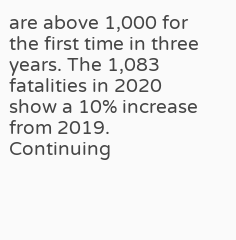are above 1,000 for the first time in three years. The 1,083 fatalities in 2020 show a 10% increase from 2019. Continuing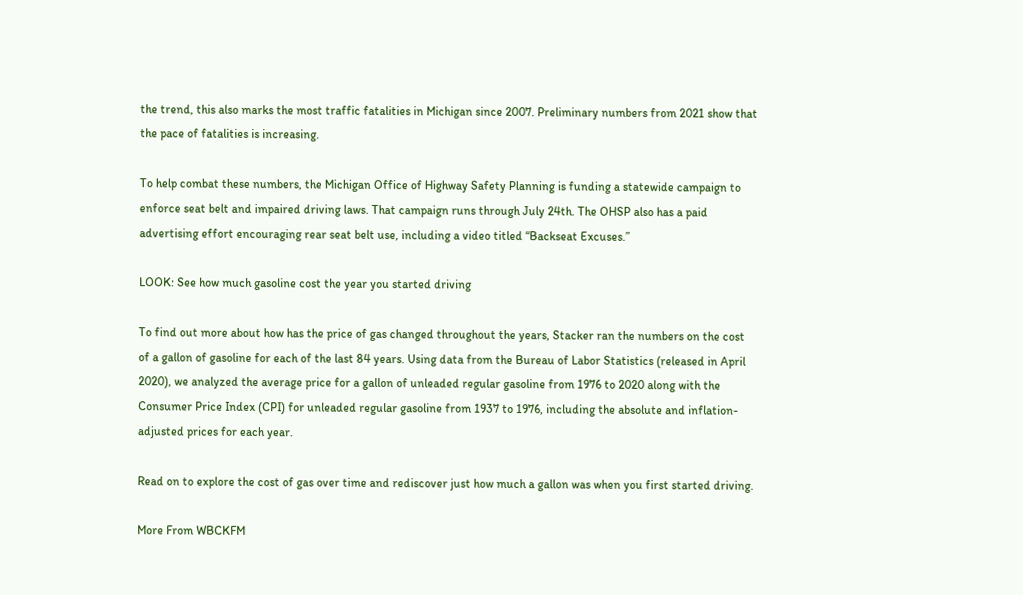the trend, this also marks the most traffic fatalities in Michigan since 2007. Preliminary numbers from 2021 show that the pace of fatalities is increasing.

To help combat these numbers, the Michigan Office of Highway Safety Planning is funding a statewide campaign to enforce seat belt and impaired driving laws. That campaign runs through July 24th. The OHSP also has a paid advertising effort encouraging rear seat belt use, including a video titled “Backseat Excuses.”

LOOK: See how much gasoline cost the year you started driving

To find out more about how has the price of gas changed throughout the years, Stacker ran the numbers on the cost of a gallon of gasoline for each of the last 84 years. Using data from the Bureau of Labor Statistics (released in April 2020), we analyzed the average price for a gallon of unleaded regular gasoline from 1976 to 2020 along with the Consumer Price Index (CPI) for unleaded regular gasoline from 1937 to 1976, including the absolute and inflation-adjusted prices for each year.

Read on to explore the cost of gas over time and rediscover just how much a gallon was when you first started driving.

More From WBCKFM